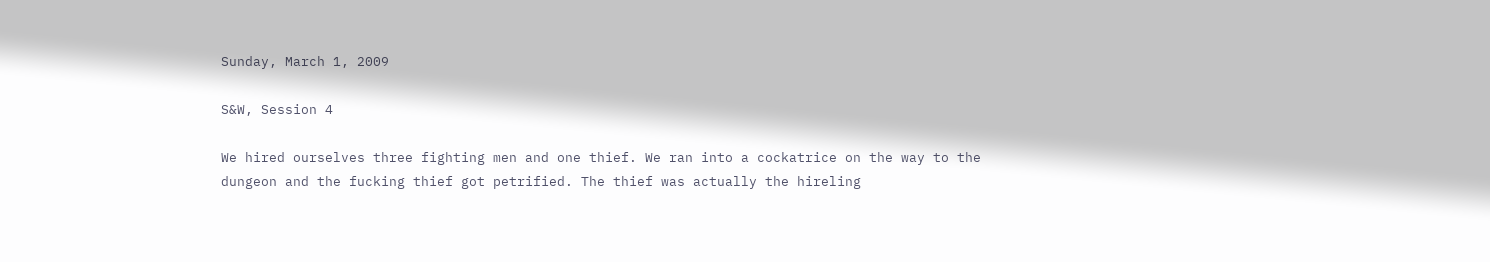Sunday, March 1, 2009

S&W, Session 4

We hired ourselves three fighting men and one thief. We ran into a cockatrice on the way to the dungeon and the fucking thief got petrified. The thief was actually the hireling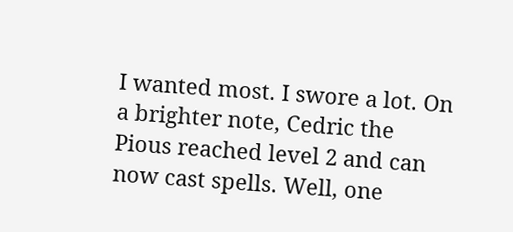I wanted most. I swore a lot. On a brighter note, Cedric the Pious reached level 2 and can now cast spells. Well, one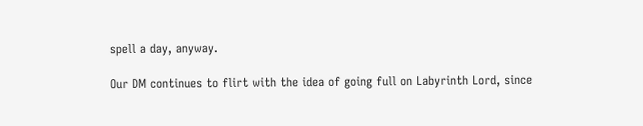spell a day, anyway.

Our DM continues to flirt with the idea of going full on Labyrinth Lord, since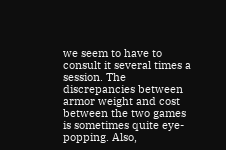we seem to have to consult it several times a session. The discrepancies between armor weight and cost between the two games is sometimes quite eye-popping. Also,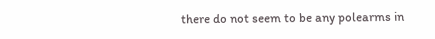there do not seem to be any polearms in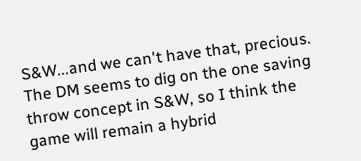S&W...and we can't have that, precious. The DM seems to dig on the one saving throw concept in S&W, so I think the game will remain a hybrid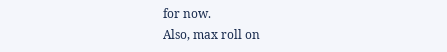for now.
Also, max roll on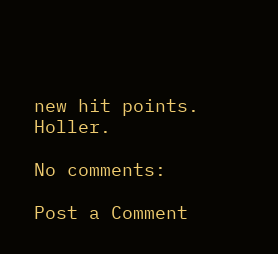new hit points. Holler.

No comments:

Post a Comment